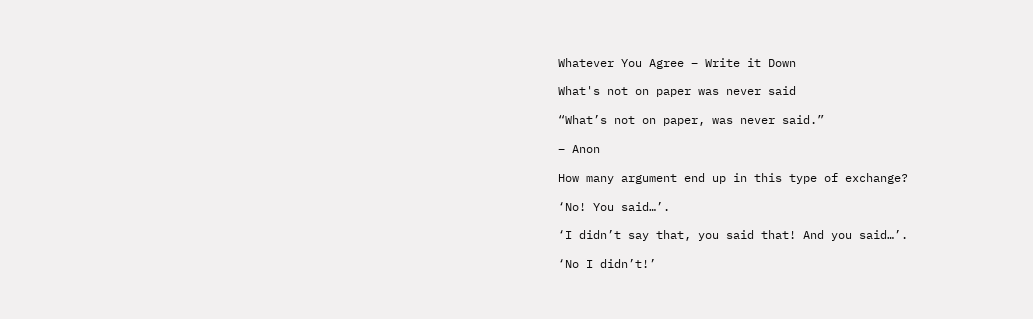Whatever You Agree – Write it Down

What's not on paper was never said

“What’s not on paper, was never said.”

– Anon

How many argument end up in this type of exchange?

‘No! You said…’.

‘I didn’t say that, you said that! And you said…’.

‘No I didn’t!’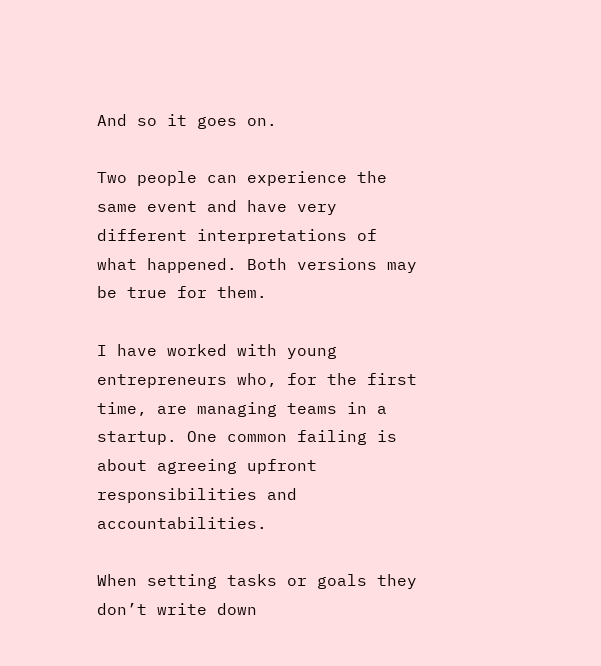And so it goes on.

Two people can experience the same event and have very different interpretations of what happened. Both versions may be true for them.

I have worked with young entrepreneurs who, for the first time, are managing teams in a startup. One common failing is about agreeing upfront responsibilities and accountabilities.

When setting tasks or goals they don’t write down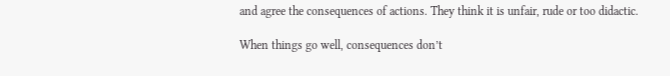and agree the consequences of actions. They think it is unfair, rude or too didactic.

When things go well, consequences don’t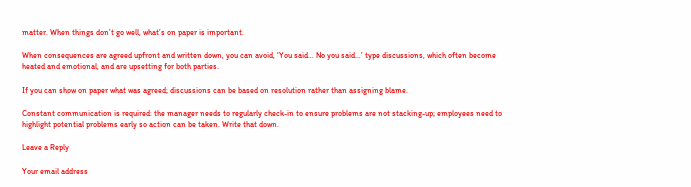matter. When things don’t go well, what’s on paper is important.

When consequences are agreed upfront and written down, you can avoid, ‘You said… No you said…’ type discussions, which often become heated and emotional, and are upsetting for both parties.

If you can show on paper what was agreed; discussions can be based on resolution rather than assigning blame.

Constant communication is required: the manager needs to regularly check-in to ensure problems are not stacking-up; employees need to highlight potential problems early so action can be taken. Write that down.

Leave a Reply

Your email address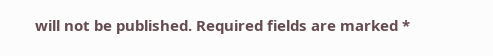will not be published. Required fields are marked *